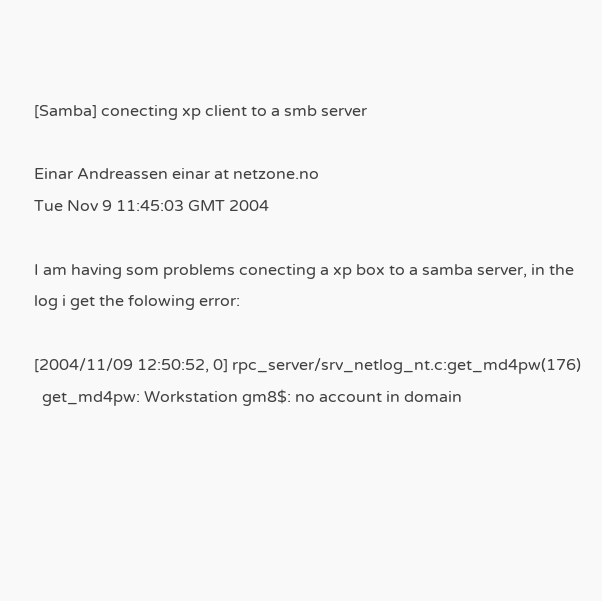[Samba] conecting xp client to a smb server

Einar Andreassen einar at netzone.no
Tue Nov 9 11:45:03 GMT 2004

I am having som problems conecting a xp box to a samba server, in the log i get the folowing error:

[2004/11/09 12:50:52, 0] rpc_server/srv_netlog_nt.c:get_md4pw(176)
  get_md4pw: Workstation gm8$: no account in domain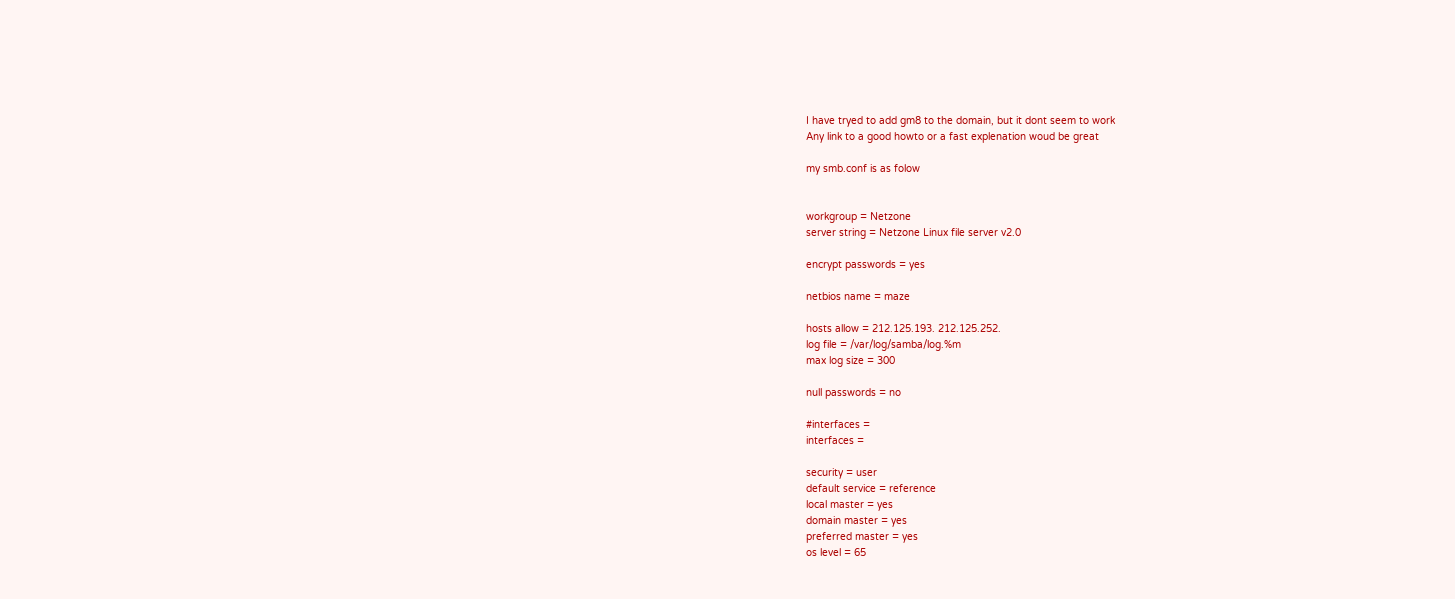I have tryed to add gm8 to the domain, but it dont seem to work
Any link to a good howto or a fast explenation woud be great

my smb.conf is as folow


workgroup = Netzone
server string = Netzone Linux file server v2.0

encrypt passwords = yes

netbios name = maze

hosts allow = 212.125.193. 212.125.252.
log file = /var/log/samba/log.%m
max log size = 300

null passwords = no

#interfaces =
interfaces =

security = user
default service = reference
local master = yes
domain master = yes
preferred master = yes
os level = 65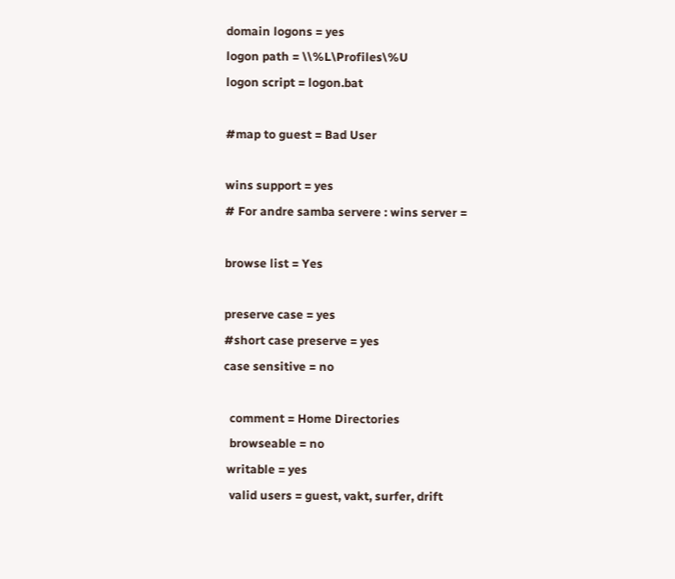domain logons = yes
logon path = \\%L\Profiles\%U
logon script = logon.bat

#map to guest = Bad User

wins support = yes
# For andre samba servere : wins server =

browse list = Yes

preserve case = yes
#short case preserve = yes
case sensitive = no

  comment = Home Directories
  browseable = no
 writable = yes
  valid users = guest, vakt, surfer, drift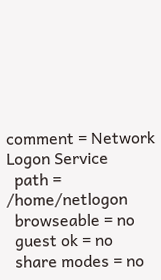comment = Network Logon Service
  path = /home/netlogon
  browseable = no
  guest ok = no
  share modes = no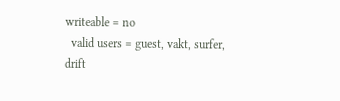writeable = no
  valid users = guest, vakt, surfer, drift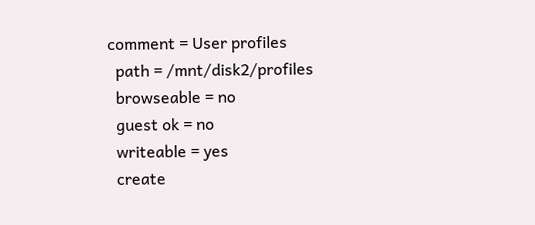comment = User profiles
  path = /mnt/disk2/profiles
  browseable = no
  guest ok = no
  writeable = yes
  create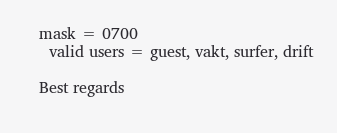mask = 0700
  valid users = guest, vakt, surfer, drift

Best regards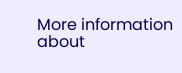More information about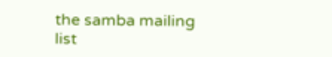the samba mailing list